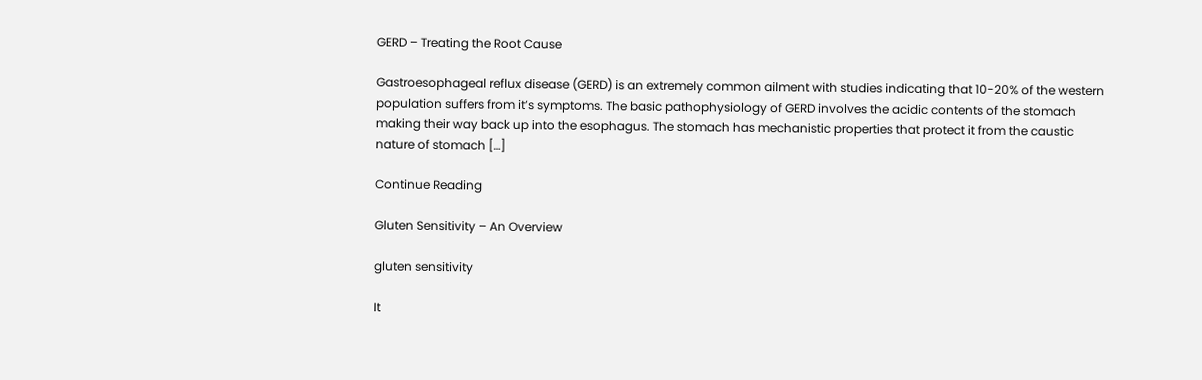GERD – Treating the Root Cause

Gastroesophageal reflux disease (GERD) is an extremely common ailment with studies indicating that 10-20% of the western population suffers from it’s symptoms. The basic pathophysiology of GERD involves the acidic contents of the stomach making their way back up into the esophagus. The stomach has mechanistic properties that protect it from the caustic nature of stomach […]

Continue Reading

Gluten Sensitivity – An Overview

gluten sensitivity

It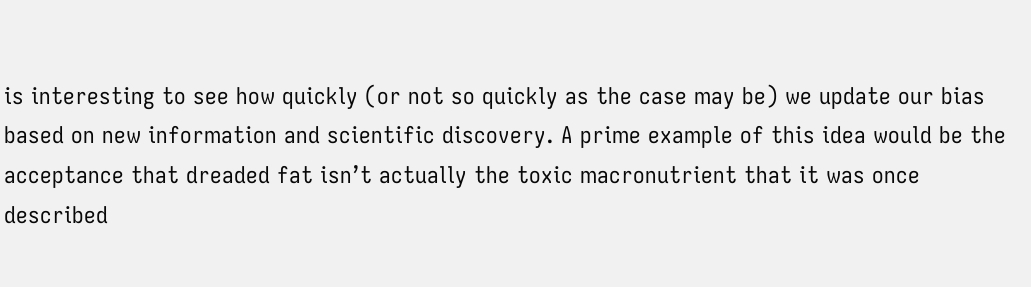is interesting to see how quickly (or not so quickly as the case may be) we update our bias based on new information and scientific discovery. A prime example of this idea would be the acceptance that dreaded fat isn’t actually the toxic macronutrient that it was once described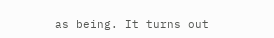as being. It turns out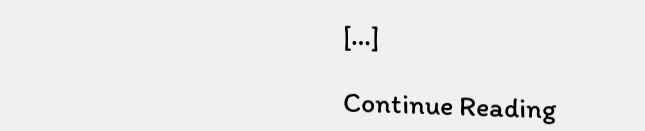[…]

Continue Reading